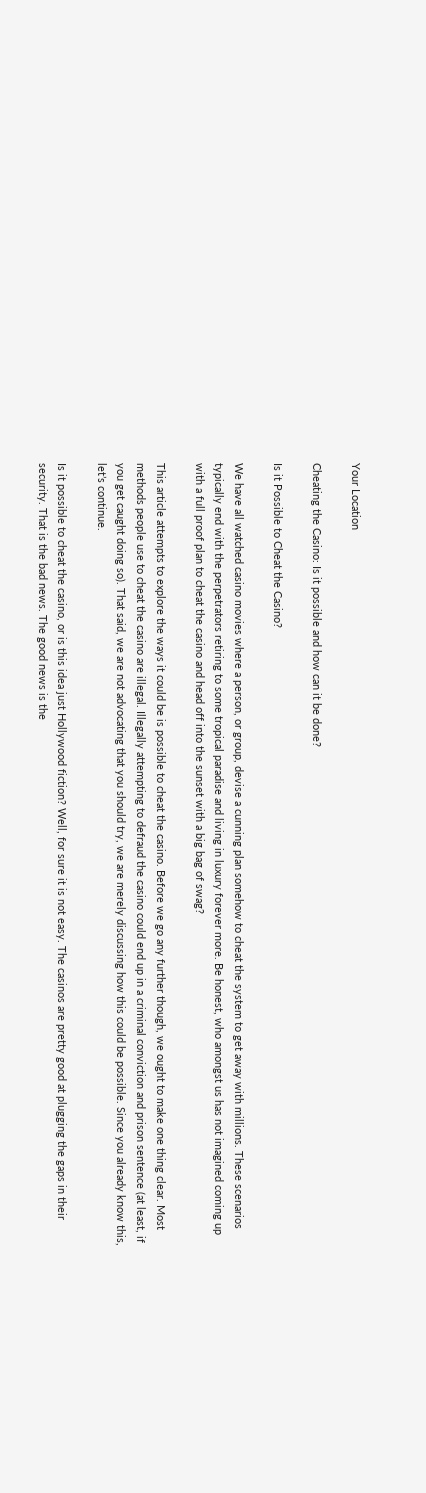Your Location

Cheating the Casino: Is it possible and how can it be done?

Is it Possible to Cheat the Casino?

We have all watched casino movies where a person, or group, devise a cunning plan somehow to cheat the system to get away with millions. These scenarios typically end with the perpetrators retiring to some tropical paradise and living in luxury forever more. Be honest, who amongst us has not imagined coming up with a full proof plan to cheat the casino and head off into the sunset with a big bag of swag?

This article attempts to explore the ways it could be is possible to cheat the casino. Before we go any further though, we ought to make one thing clear. Most methods people use to cheat the casino are illegal. Illegally attempting to defraud the casino could end up in a criminal conviction and prison sentence (at least, if you get caught doing so). That said, we are not advocating that you should try, we are merely discussing how this could be possible. Since you already know this, let’s continue.

Is it possible to cheat the casino, or is this idea just Hollywood fiction? Well, for sure it is not easy. The casinos are pretty good at plugging the gaps in their security. That is the bad news. The good news is the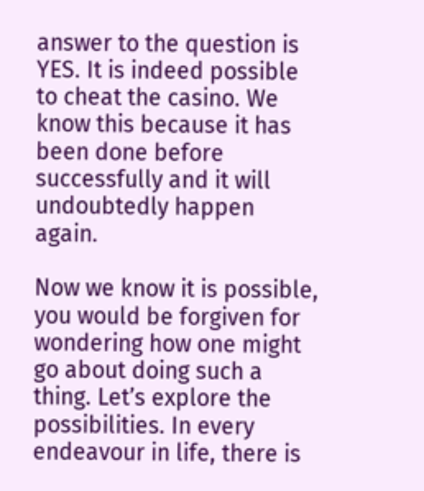answer to the question is YES. It is indeed possible to cheat the casino. We know this because it has been done before successfully and it will undoubtedly happen again.

Now we know it is possible, you would be forgiven for wondering how one might go about doing such a thing. Let’s explore the possibilities. In every endeavour in life, there is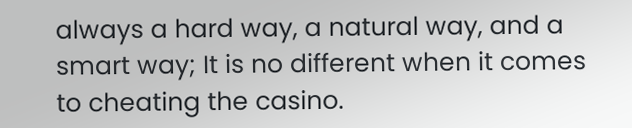always a hard way, a natural way, and a smart way; It is no different when it comes to cheating the casino.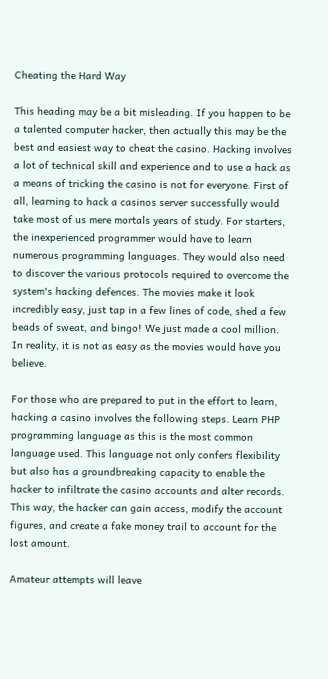Cheating the Hard Way

This heading may be a bit misleading. If you happen to be a talented computer hacker, then actually this may be the best and easiest way to cheat the casino. Hacking involves a lot of technical skill and experience and to use a hack as a means of tricking the casino is not for everyone. First of all, learning to hack a casinos server successfully would take most of us mere mortals years of study. For starters, the inexperienced programmer would have to learn numerous programming languages. They would also need to discover the various protocols required to overcome the system's hacking defences. The movies make it look incredibly easy, just tap in a few lines of code, shed a few beads of sweat, and bingo! We just made a cool million. In reality, it is not as easy as the movies would have you believe.

For those who are prepared to put in the effort to learn, hacking a casino involves the following steps. Learn PHP programming language as this is the most common language used. This language not only confers flexibility but also has a groundbreaking capacity to enable the hacker to infiltrate the casino accounts and alter records. This way, the hacker can gain access, modify the account figures, and create a fake money trail to account for the lost amount.

Amateur attempts will leave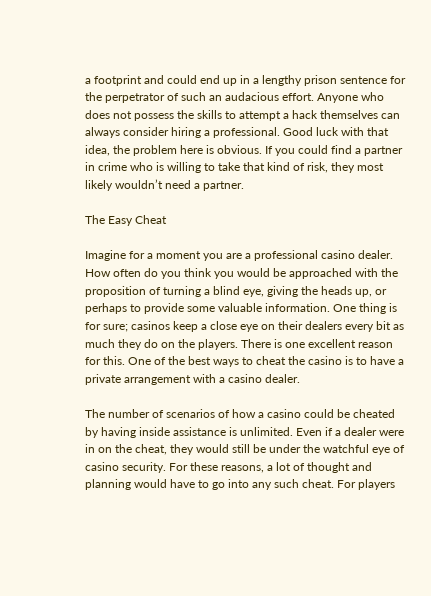a footprint and could end up in a lengthy prison sentence for the perpetrator of such an audacious effort. Anyone who does not possess the skills to attempt a hack themselves can always consider hiring a professional. Good luck with that idea, the problem here is obvious. If you could find a partner in crime who is willing to take that kind of risk, they most likely wouldn’t need a partner.

The Easy Cheat

Imagine for a moment you are a professional casino dealer. How often do you think you would be approached with the proposition of turning a blind eye, giving the heads up, or perhaps to provide some valuable information. One thing is for sure; casinos keep a close eye on their dealers every bit as much they do on the players. There is one excellent reason for this. One of the best ways to cheat the casino is to have a private arrangement with a casino dealer.

The number of scenarios of how a casino could be cheated by having inside assistance is unlimited. Even if a dealer were in on the cheat, they would still be under the watchful eye of casino security. For these reasons, a lot of thought and planning would have to go into any such cheat. For players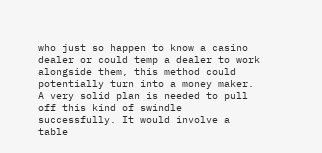who just so happen to know a casino dealer or could temp a dealer to work alongside them, this method could potentially turn into a money maker. A very solid plan is needed to pull off this kind of swindle successfully. It would involve a table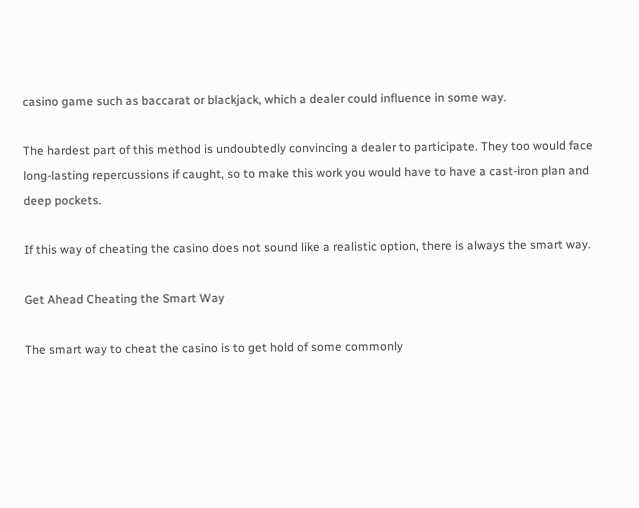casino game such as baccarat or blackjack, which a dealer could influence in some way.

The hardest part of this method is undoubtedly convincing a dealer to participate. They too would face long-lasting repercussions if caught, so to make this work you would have to have a cast-iron plan and deep pockets.

If this way of cheating the casino does not sound like a realistic option, there is always the smart way.

Get Ahead Cheating the Smart Way

The smart way to cheat the casino is to get hold of some commonly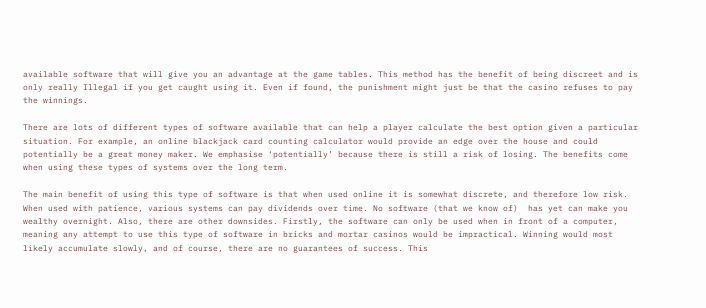available software that will give you an advantage at the game tables. This method has the benefit of being discreet and is only really Illegal if you get caught using it. Even if found, the punishment might just be that the casino refuses to pay the winnings.

There are lots of different types of software available that can help a player calculate the best option given a particular situation. For example, an online blackjack card counting calculator would provide an edge over the house and could potentially be a great money maker. We emphasise ‘potentially’ because there is still a risk of losing. The benefits come when using these types of systems over the long term.

The main benefit of using this type of software is that when used online it is somewhat discrete, and therefore low risk. When used with patience, various systems can pay dividends over time. No software (that we know of)  has yet can make you wealthy overnight. Also, there are other downsides. Firstly, the software can only be used when in front of a computer,  meaning any attempt to use this type of software in bricks and mortar casinos would be impractical. Winning would most likely accumulate slowly, and of course, there are no guarantees of success. This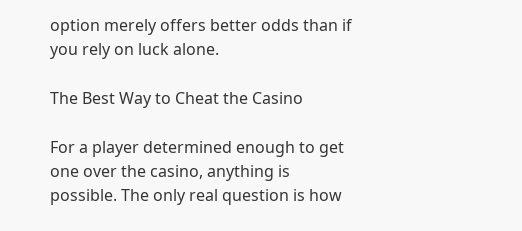option merely offers better odds than if you rely on luck alone.

The Best Way to Cheat the Casino

For a player determined enough to get one over the casino, anything is possible. The only real question is how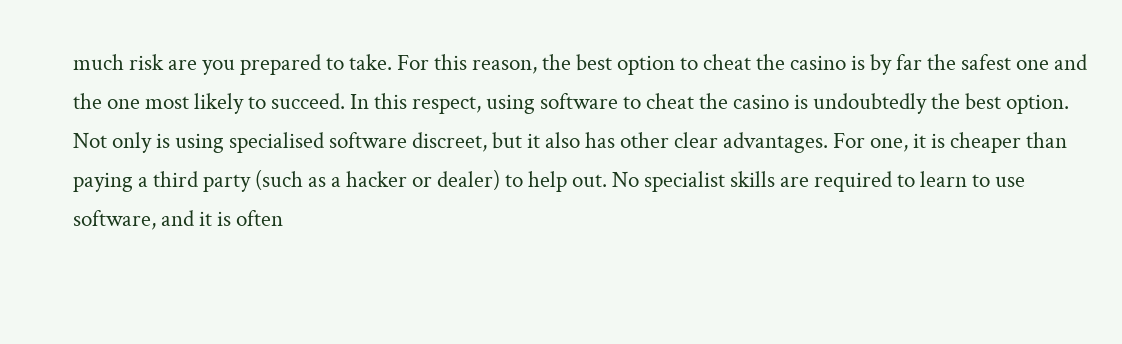much risk are you prepared to take. For this reason, the best option to cheat the casino is by far the safest one and the one most likely to succeed. In this respect, using software to cheat the casino is undoubtedly the best option. Not only is using specialised software discreet, but it also has other clear advantages. For one, it is cheaper than paying a third party (such as a hacker or dealer) to help out. No specialist skills are required to learn to use software, and it is often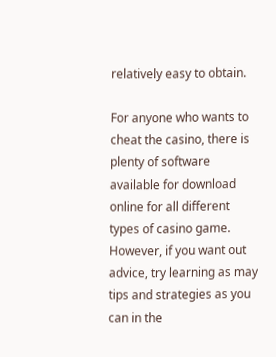relatively easy to obtain.

For anyone who wants to cheat the casino, there is plenty of software available for download online for all different types of casino game. However, if you want out advice, try learning as may tips and strategies as you can in the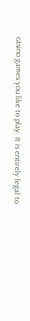casino games you like to play. It is entirely legal to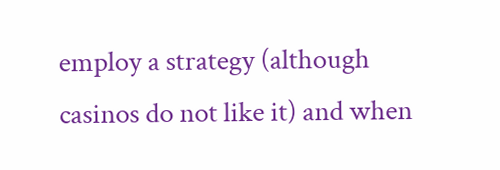employ a strategy (although casinos do not like it) and when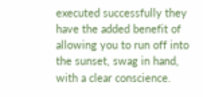executed successfully they have the added benefit of allowing you to run off into the sunset, swag in hand, with a clear conscience.